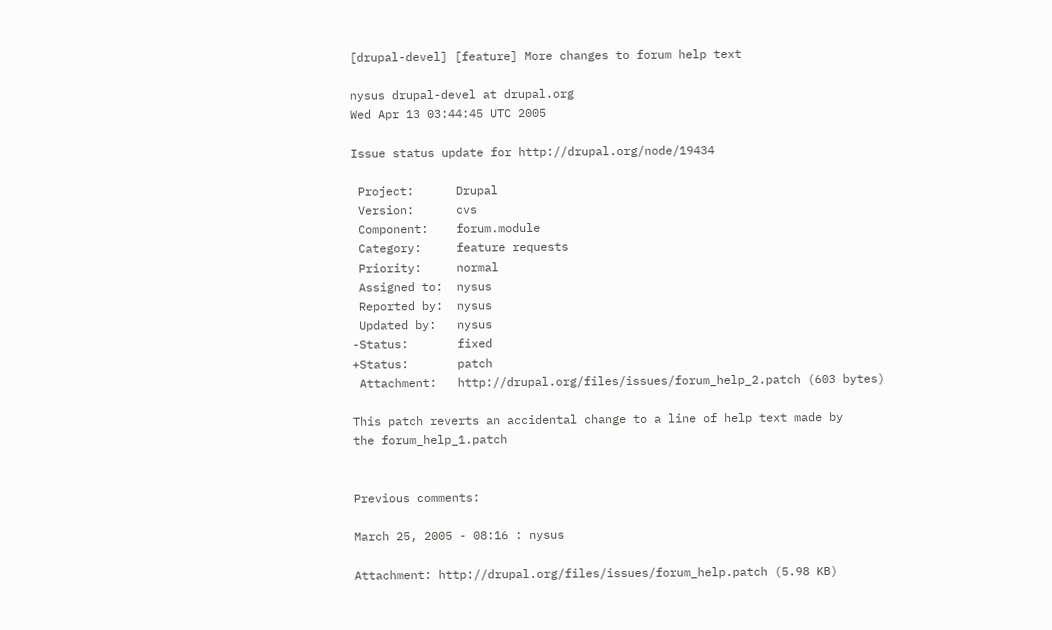[drupal-devel] [feature] More changes to forum help text

nysus drupal-devel at drupal.org
Wed Apr 13 03:44:45 UTC 2005

Issue status update for http://drupal.org/node/19434

 Project:      Drupal
 Version:      cvs
 Component:    forum.module
 Category:     feature requests
 Priority:     normal
 Assigned to:  nysus
 Reported by:  nysus
 Updated by:   nysus
-Status:       fixed
+Status:       patch
 Attachment:   http://drupal.org/files/issues/forum_help_2.patch (603 bytes)

This patch reverts an accidental change to a line of help text made by
the forum_help_1.patch


Previous comments:

March 25, 2005 - 08:16 : nysus

Attachment: http://drupal.org/files/issues/forum_help.patch (5.98 KB)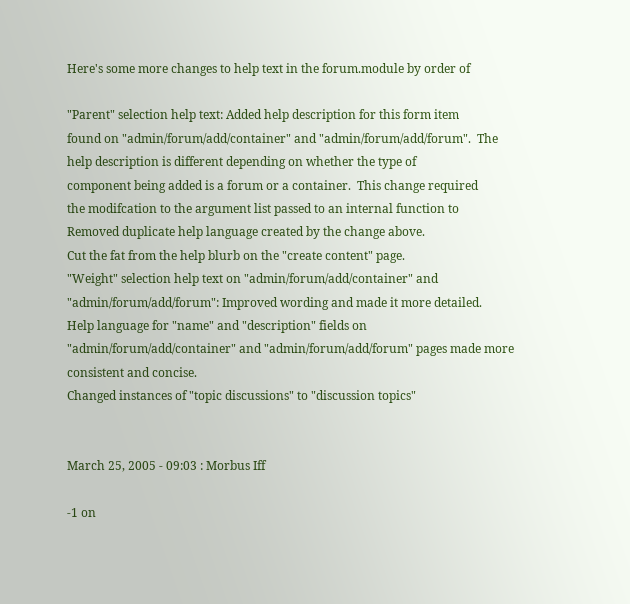Here's some more changes to help text in the forum.module by order of

"Parent" selection help text: Added help description for this form item
found on "admin/forum/add/container" and "admin/forum/add/forum".  The
help description is different depending on whether the type of
component being added is a forum or a container.  This change required
the modifcation to the argument list passed to an internal function to
Removed duplicate help language created by the change above.
Cut the fat from the help blurb on the "create content" page.
"Weight" selection help text on "admin/forum/add/container" and
"admin/forum/add/forum": Improved wording and made it more detailed.
Help language for "name" and "description" fields on
"admin/forum/add/container" and "admin/forum/add/forum" pages made more
consistent and concise.
Changed instances of "topic discussions" to "discussion topics"


March 25, 2005 - 09:03 : Morbus Iff

-1 on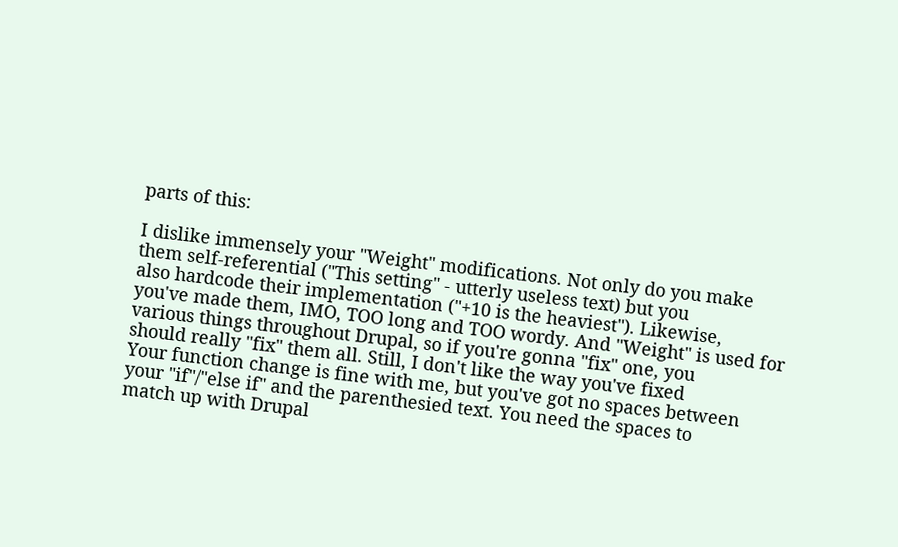parts of this:

I dislike immensely your "Weight" modifications. Not only do you make
them self-referential ("This setting" - utterly useless text) but you
also hardcode their implementation ("+10 is the heaviest"). Likewise,
you've made them, IMO, TOO long and TOO wordy. And "Weight" is used for
various things throughout Drupal, so if you're gonna "fix" one, you
should really "fix" them all. Still, I don't like the way you've fixed
Your function change is fine with me, but you've got no spaces between
your "if"/"else if" and the parenthesied text. You need the spaces to
match up with Drupal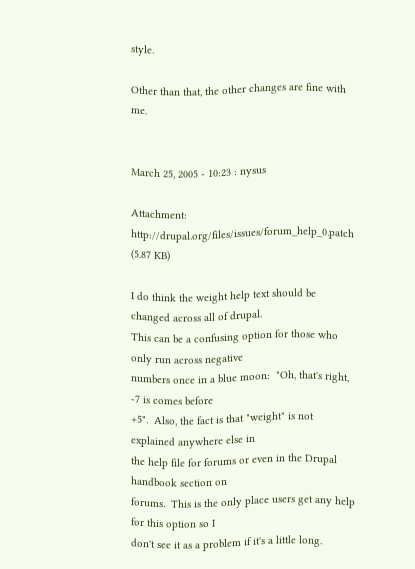style.

Other than that, the other changes are fine with me.


March 25, 2005 - 10:23 : nysus

Attachment: http://drupal.org/files/issues/forum_help_0.patch (5.87 KB)

I do think the weight help text should be changed across all of drupal.
This can be a confusing option for those who only run across negative
numbers once in a blue moon:  "Oh, that's right, -7 is comes before
+5".  Also, the fact is that "weight" is not explained anywhere else in
the help file for forums or even in the Drupal handbook section on
forums.  This is the only place users get any help for this option so I
don't see it as a problem if it's a little long.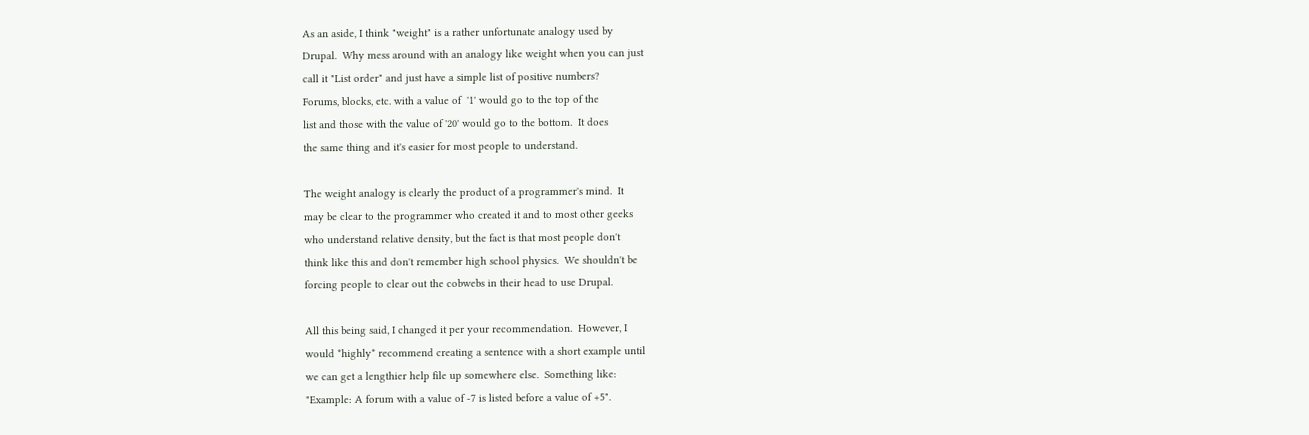As an aside, I think "weight" is a rather unfortunate analogy used by
Drupal.  Why mess around with an analogy like weight when you can just
call it "List order" and just have a simple list of positive numbers?
Forums, blocks, etc. with a value of  '1' would go to the top of the
list and those with the value of '20' would go to the bottom.  It does
the same thing and it's easier for most people to understand.

The weight analogy is clearly the product of a programmer's mind.  It
may be clear to the programmer who created it and to most other geeks
who understand relative density, but the fact is that most people don't
think like this and don't remember high school physics.  We shouldn't be
forcing people to clear out the cobwebs in their head to use Drupal.

All this being said, I changed it per your recommendation.  However, I
would *highly* recommend creating a sentence with a short example until
we can get a lengthier help file up somewhere else.  Something like:
"Example: A forum with a value of -7 is listed before a value of +5".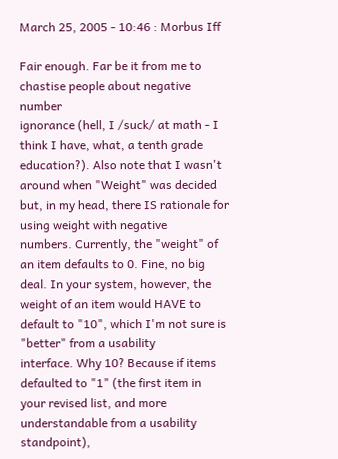March 25, 2005 - 10:46 : Morbus Iff

Fair enough. Far be it from me to chastise people about negative number
ignorance (hell, I /suck/ at math - I think I have, what, a tenth grade
education?). Also note that I wasn't around when "Weight" was decided
but, in my head, there IS rationale for using weight with negative
numbers. Currently, the "weight" of an item defaults to 0. Fine, no big
deal. In your system, however, the weight of an item would HAVE to
default to "10", which I'm not sure is "better" from a usability
interface. Why 10? Because if items defaulted to "1" (the first item in
your revised list, and more understandable from a usability standpoint),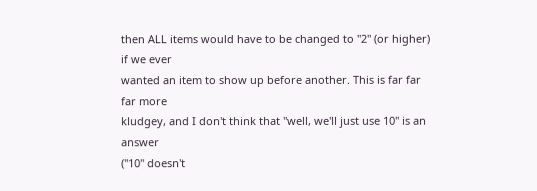then ALL items would have to be changed to "2" (or higher) if we ever
wanted an item to show up before another. This is far far far more
kludgey, and I don't think that "well, we'll just use 10" is an answer
("10" doesn't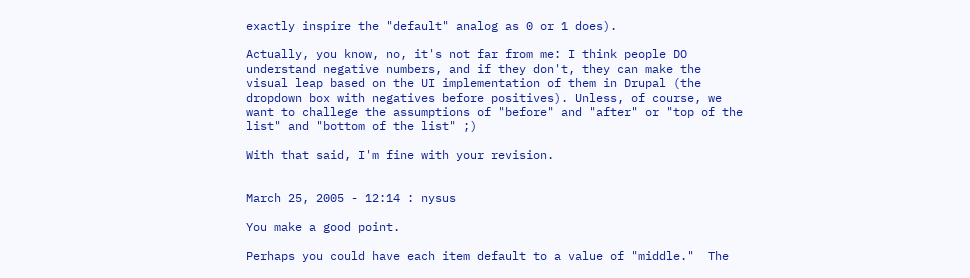exactly inspire the "default" analog as 0 or 1 does).

Actually, you know, no, it's not far from me: I think people DO
understand negative numbers, and if they don't, they can make the
visual leap based on the UI implementation of them in Drupal (the
dropdown box with negatives before positives). Unless, of course, we
want to challege the assumptions of "before" and "after" or "top of the
list" and "bottom of the list" ;)

With that said, I'm fine with your revision.


March 25, 2005 - 12:14 : nysus

You make a good point.

Perhaps you could have each item default to a value of "middle."  The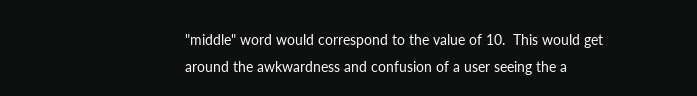"middle" word would correspond to the value of 10.  This would get
around the awkwardness and confusion of a user seeing the a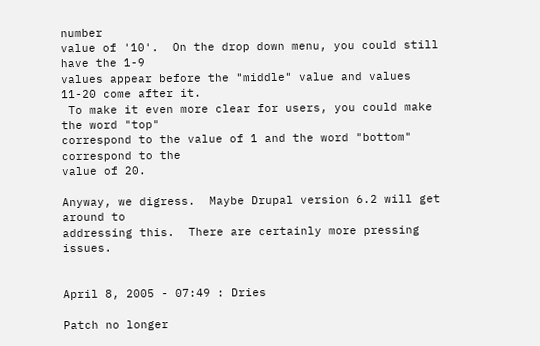number
value of '10'.  On the drop down menu, you could still have the 1-9
values appear before the "middle" value and values 11-20 come after it.
 To make it even more clear for users, you could make the word "top"
correspond to the value of 1 and the word "bottom" correspond to the
value of 20.

Anyway, we digress.  Maybe Drupal version 6.2 will get around to
addressing this.  There are certainly more pressing issues.


April 8, 2005 - 07:49 : Dries

Patch no longer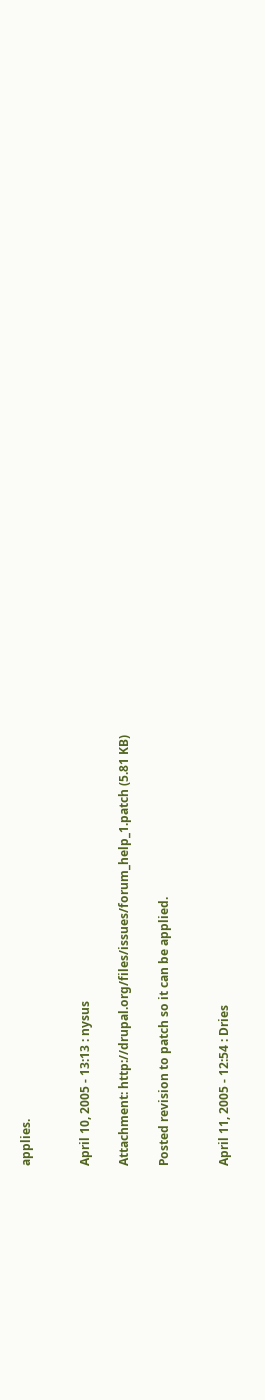applies.


April 10, 2005 - 13:13 : nysus

Attachment: http://drupal.org/files/issues/forum_help_1.patch (5.81 KB)

Posted revision to patch so it can be applied.


April 11, 2005 - 12:54 : Dries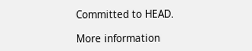Committed to HEAD.

More information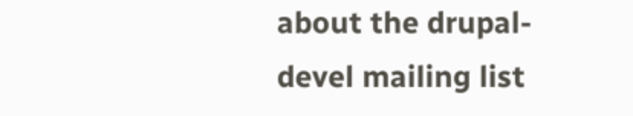about the drupal-devel mailing list